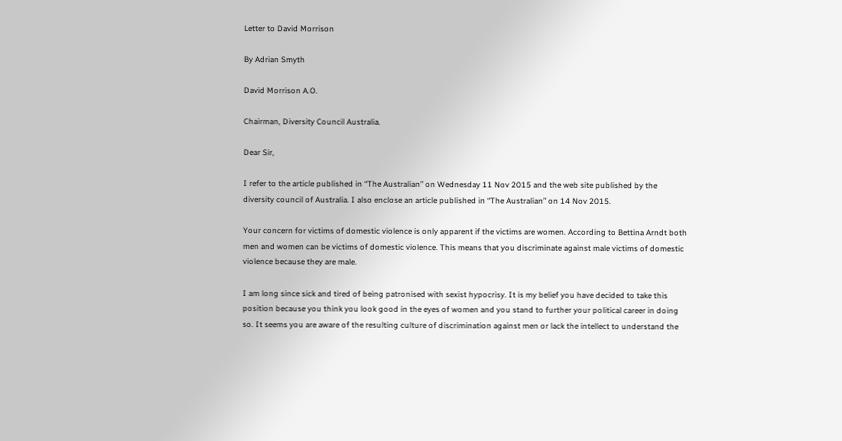Letter to David Morrison

By Adrian Smyth

David Morrison A.O.

Chairman, Diversity Council Australia.

Dear Sir,

I refer to the article published in “The Australian” on Wednesday 11 Nov 2015 and the web site published by the diversity council of Australia. I also enclose an article published in “The Australian” on 14 Nov 2015.

Your concern for victims of domestic violence is only apparent if the victims are women. According to Bettina Arndt both men and women can be victims of domestic violence. This means that you discriminate against male victims of domestic violence because they are male.

I am long since sick and tired of being patronised with sexist hypocrisy. It is my belief you have decided to take this position because you think you look good in the eyes of women and you stand to further your political career in doing so. It seems you are aware of the resulting culture of discrimination against men or lack the intellect to understand the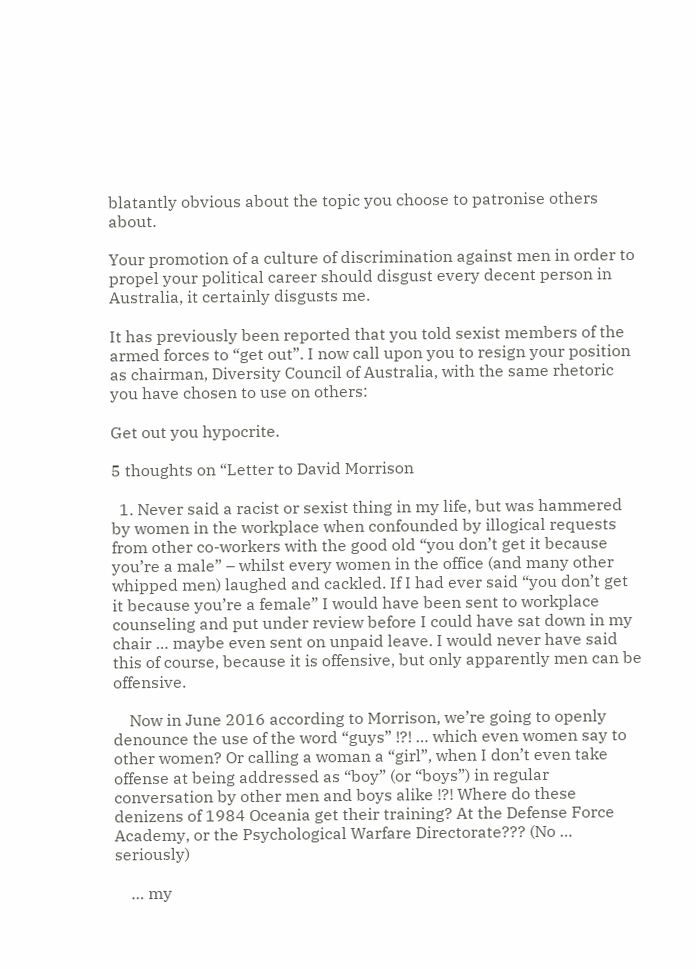blatantly obvious about the topic you choose to patronise others about.

Your promotion of a culture of discrimination against men in order to propel your political career should disgust every decent person in Australia, it certainly disgusts me.

It has previously been reported that you told sexist members of the armed forces to “get out”. I now call upon you to resign your position as chairman, Diversity Council of Australia, with the same rhetoric you have chosen to use on others:

Get out you hypocrite.

5 thoughts on “Letter to David Morrison

  1. Never said a racist or sexist thing in my life, but was hammered by women in the workplace when confounded by illogical requests from other co-workers with the good old “you don’t get it because you’re a male” – whilst every women in the office (and many other whipped men) laughed and cackled. If I had ever said “you don’t get it because you’re a female” I would have been sent to workplace counseling and put under review before I could have sat down in my chair … maybe even sent on unpaid leave. I would never have said this of course, because it is offensive, but only apparently men can be offensive.

    Now in June 2016 according to Morrison, we’re going to openly denounce the use of the word “guys” !?! … which even women say to other women? Or calling a woman a “girl”, when I don’t even take offense at being addressed as “boy” (or “boys”) in regular conversation by other men and boys alike !?! Where do these denizens of 1984 Oceania get their training? At the Defense Force Academy, or the Psychological Warfare Directorate??? (No … seriously)

    … my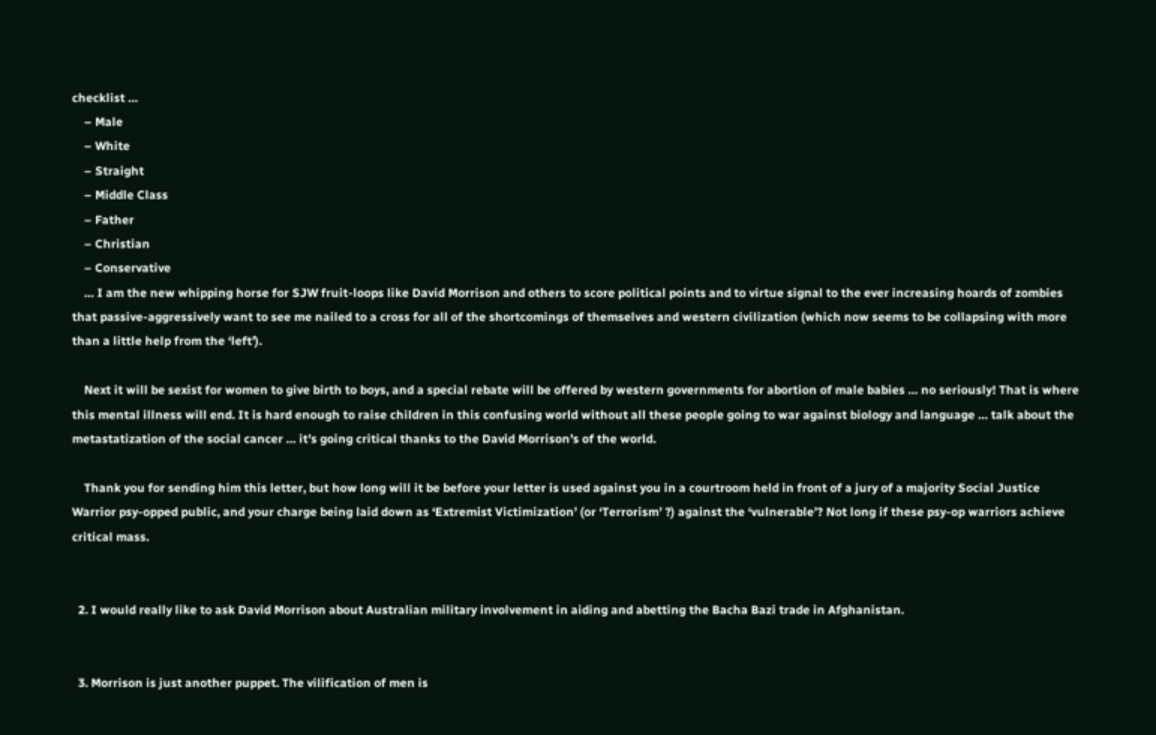checklist …
    – Male
    – White
    – Straight
    – Middle Class
    – Father
    – Christian
    – Conservative
    … I am the new whipping horse for SJW fruit-loops like David Morrison and others to score political points and to virtue signal to the ever increasing hoards of zombies that passive-aggressively want to see me nailed to a cross for all of the shortcomings of themselves and western civilization (which now seems to be collapsing with more than a little help from the ‘left’).

    Next it will be sexist for women to give birth to boys, and a special rebate will be offered by western governments for abortion of male babies … no seriously! That is where this mental illness will end. It is hard enough to raise children in this confusing world without all these people going to war against biology and language … talk about the metastatization of the social cancer … it’s going critical thanks to the David Morrison’s of the world.

    Thank you for sending him this letter, but how long will it be before your letter is used against you in a courtroom held in front of a jury of a majority Social Justice Warrior psy-opped public, and your charge being laid down as ‘Extremist Victimization’ (or ‘Terrorism’ ?) against the ‘vulnerable’? Not long if these psy-op warriors achieve critical mass.


  2. I would really like to ask David Morrison about Australian military involvement in aiding and abetting the Bacha Bazi trade in Afghanistan.


  3. Morrison is just another puppet. The vilification of men is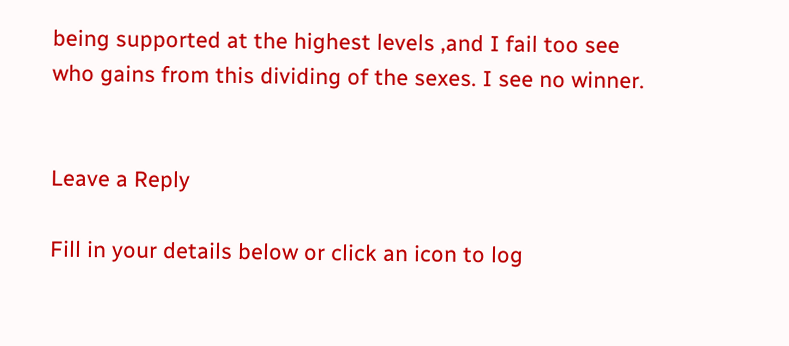being supported at the highest levels ,and I fail too see who gains from this dividing of the sexes. I see no winner.


Leave a Reply

Fill in your details below or click an icon to log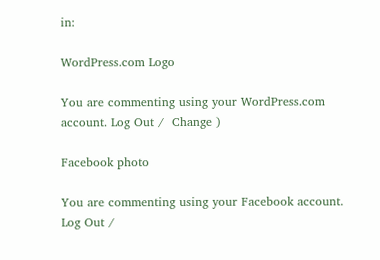in:

WordPress.com Logo

You are commenting using your WordPress.com account. Log Out /  Change )

Facebook photo

You are commenting using your Facebook account. Log Out /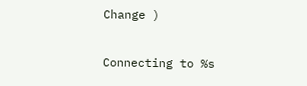Change )

Connecting to %s